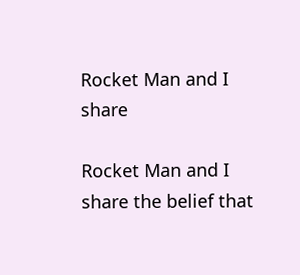Rocket Man and I share

Rocket Man and I share the belief that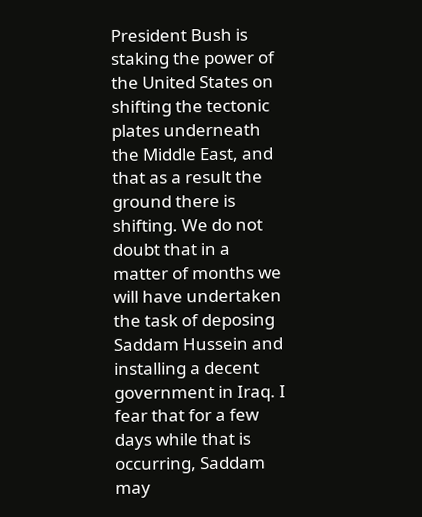President Bush is staking the power of the United States on shifting the tectonic plates underneath the Middle East, and that as a result the ground there is shifting. We do not doubt that in a matter of months we will have undertaken the task of deposing Saddam Hussein and installing a decent government in Iraq. I fear that for a few days while that is occurring, Saddam may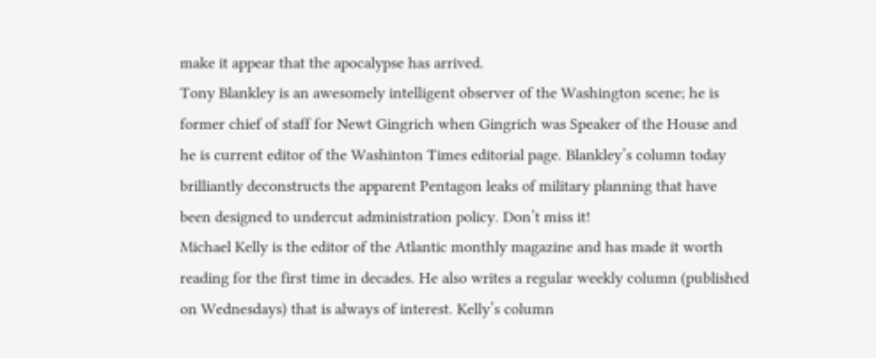make it appear that the apocalypse has arrived.
Tony Blankley is an awesomely intelligent observer of the Washington scene; he is former chief of staff for Newt Gingrich when Gingrich was Speaker of the House and he is current editor of the Washinton Times editorial page. Blankley’s column today brilliantly deconstructs the apparent Pentagon leaks of military planning that have been designed to undercut administration policy. Don’t miss it!
Michael Kelly is the editor of the Atlantic monthly magazine and has made it worth reading for the first time in decades. He also writes a regular weekly column (published on Wednesdays) that is always of interest. Kelly’s column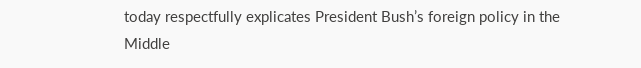today respectfully explicates President Bush’s foreign policy in the Middle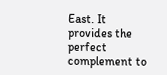East. It provides the perfect complement to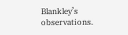Blankley’s observations.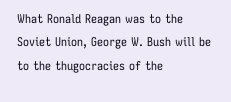What Ronald Reagan was to the Soviet Union, George W. Bush will be to the thugocracies of the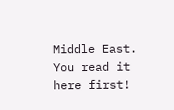Middle East. You read it here first!